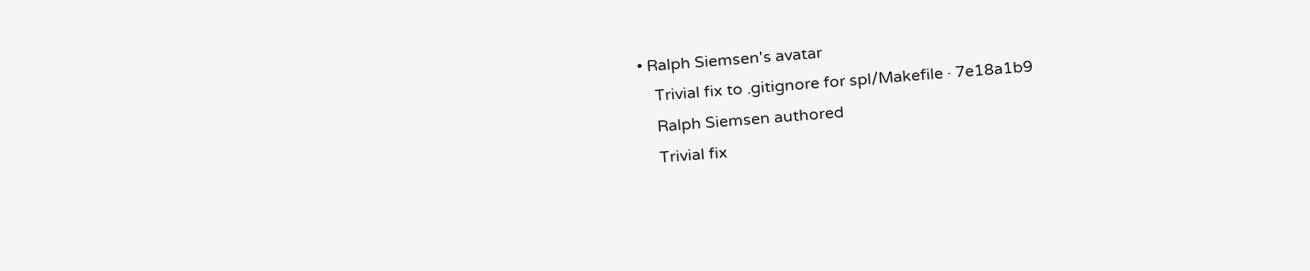• Ralph Siemsen's avatar
    Trivial fix to .gitignore for spl/Makefile · 7e18a1b9
    Ralph Siemsen authored
    Trivial fix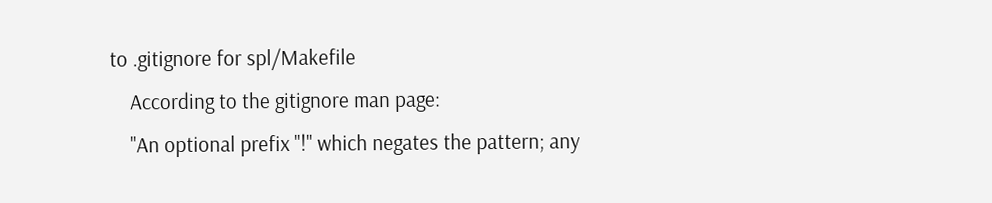to .gitignore for spl/Makefile
    According to the gitignore man page:
    "An optional prefix "!" which negates the pattern; any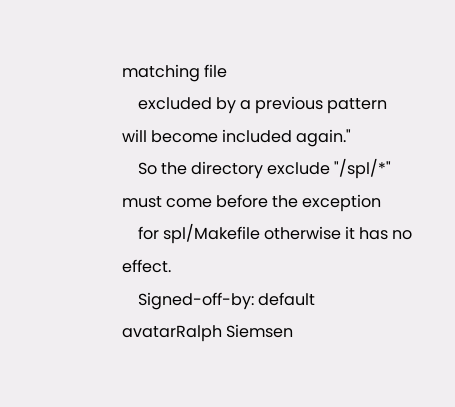matching file
    excluded by a previous pattern will become included again."
    So the directory exclude "/spl/*" must come before the exception
    for spl/Makefile otherwise it has no effect.
    Signed-off-by: default avatarRalph Siemsen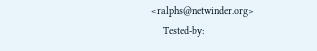<ralphs@netwinder.org>
    Tested-by: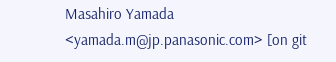Masahiro Yamada <yamada.m@jp.panasonic.com> [on git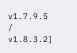v1.7.9.5 / v1.8.3.2]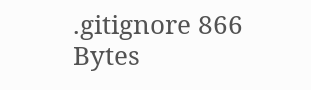.gitignore 866 Bytes